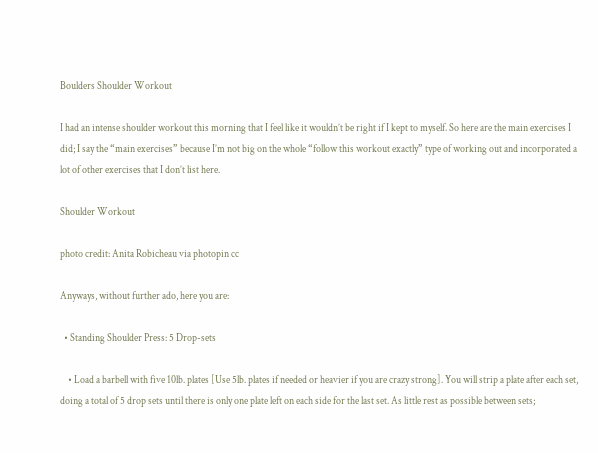Boulders Shoulder Workout

I had an intense shoulder workout this morning that I feel like it wouldn’t be right if I kept to myself. So here are the main exercises I did; I say the “main exercises” because I’m not big on the whole “follow this workout exactly” type of working out and incorporated a lot of other exercises that I don’t list here.

Shoulder Workout

photo credit: Anita Robicheau via photopin cc

Anyways, without further ado, here you are:

  • Standing Shoulder Press: 5 Drop-sets

    • Load a barbell with five 10lb. plates [Use 5lb. plates if needed or heavier if you are crazy strong]. You will strip a plate after each set, doing a total of 5 drop sets until there is only one plate left on each side for the last set. As little rest as possible between sets;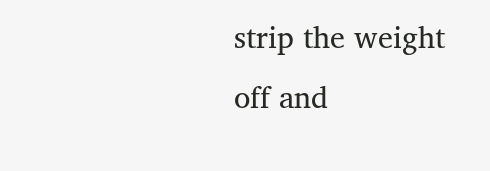strip the weight off and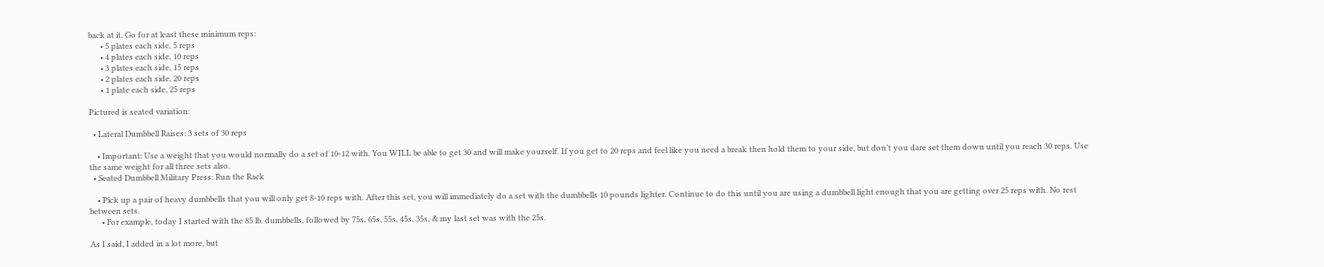back at it. Go for at least these minimum reps:
      • 5 plates each side, 5 reps
      • 4 plates each side, 10 reps
      • 3 plates each side, 15 reps
      • 2 plates each side, 20 reps
      • 1 plate each side, 25 reps

Pictured is seated variation:

  • Lateral Dumbbell Raises: 3 sets of 30 reps

    • Important: Use a weight that you would normally do a set of 10-12 with. You WILL be able to get 30 and will make yourself. If you get to 20 reps and feel like you need a break then hold them to your side, but don’t you dare set them down until you reach 30 reps. Use the same weight for all three sets also.
  • Seated Dumbbell Military Press: Run the Rack

    • Pick up a pair of heavy dumbbells that you will only get 8-10 reps with. After this set, you will immediately do a set with the dumbbells 10 pounds lighter. Continue to do this until you are using a dumbbell light enough that you are getting over 25 reps with. No rest between sets.
      • For example, today I started with the 85 lb. dumbbells, followed by 75s, 65s, 55s, 45s, 35s, & my last set was with the 25s.

As I said, I added in a lot more, but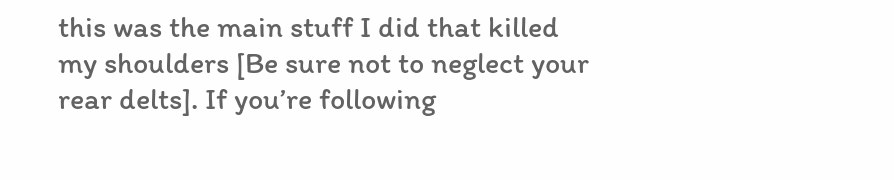this was the main stuff I did that killed my shoulders [Be sure not to neglect your rear delts]. If you’re following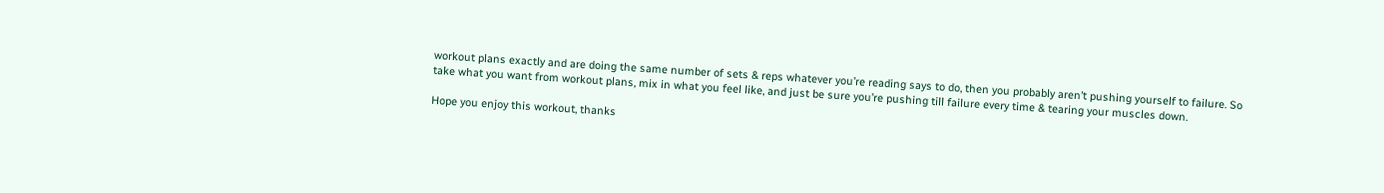workout plans exactly and are doing the same number of sets & reps whatever you’re reading says to do, then you probably aren’t pushing yourself to failure. So take what you want from workout plans, mix in what you feel like, and just be sure you’re pushing till failure every time & tearing your muscles down.

Hope you enjoy this workout, thanks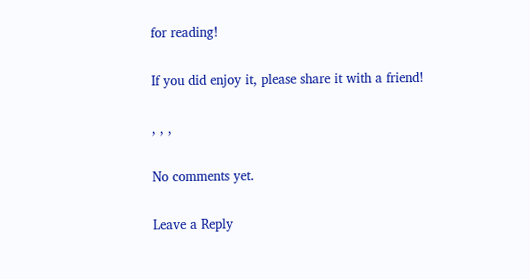for reading!

If you did enjoy it, please share it with a friend!

, , ,

No comments yet.

Leave a Reply